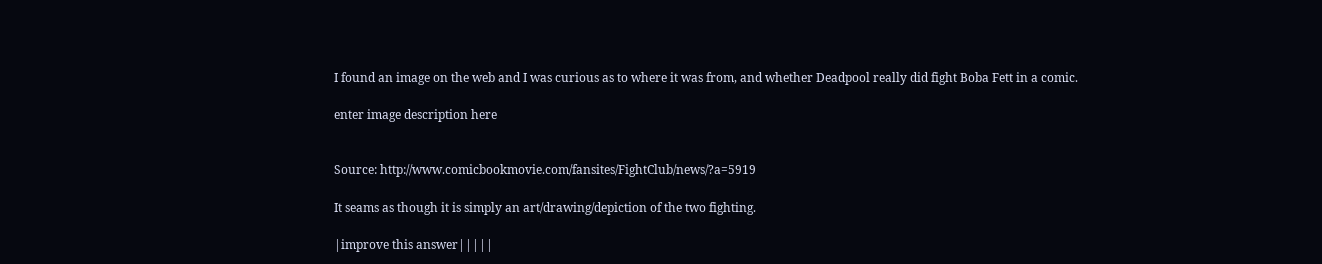I found an image on the web and I was curious as to where it was from, and whether Deadpool really did fight Boba Fett in a comic.

enter image description here


Source: http://www.comicbookmovie.com/fansites/FightClub/news/?a=5919

It seams as though it is simply an art/drawing/depiction of the two fighting.

|improve this answer|||||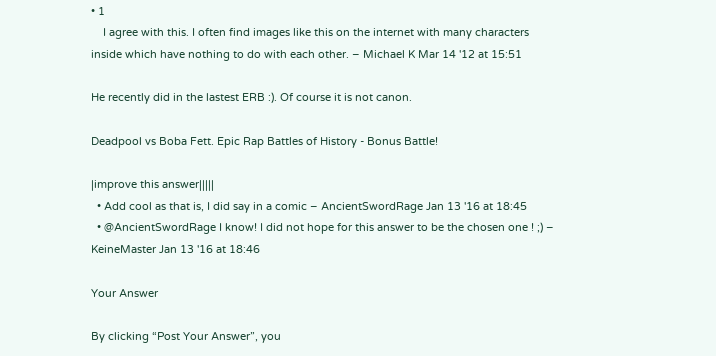• 1
    I agree with this. I often find images like this on the internet with many characters inside which have nothing to do with each other. – Michael K Mar 14 '12 at 15:51

He recently did in the lastest ERB :). Of course it is not canon.

Deadpool vs Boba Fett. Epic Rap Battles of History - Bonus Battle!

|improve this answer|||||
  • Add cool as that is, I did say in a comic – AncientSwordRage Jan 13 '16 at 18:45
  • @AncientSwordRage I know! I did not hope for this answer to be the chosen one ! ;) – KeineMaster Jan 13 '16 at 18:46

Your Answer

By clicking “Post Your Answer”, you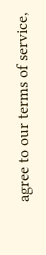agree to our terms of service,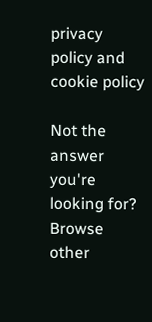privacy policy and cookie policy

Not the answer you're looking for? Browse other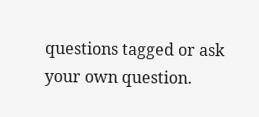questions tagged or ask your own question.